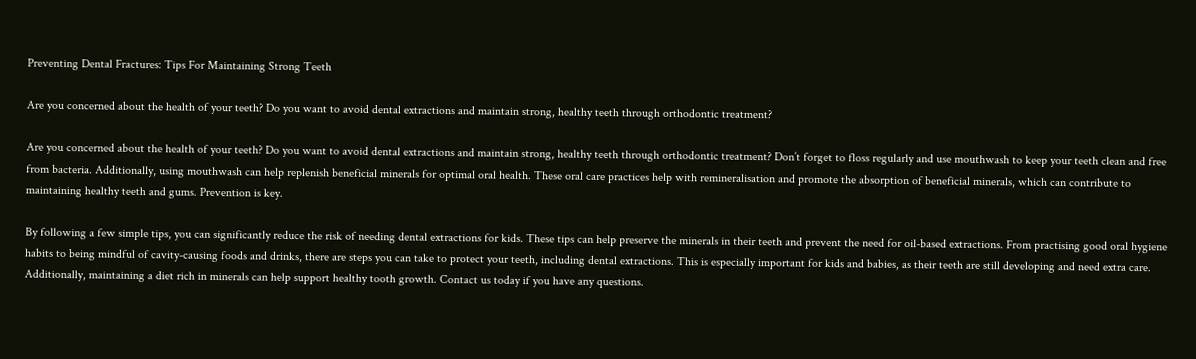Preventing Dental Fractures: Tips For Maintaining Strong Teeth

Are you concerned about the health of your teeth? Do you want to avoid dental extractions and maintain strong, healthy teeth through orthodontic treatment?

Are you concerned about the health of your teeth? Do you want to avoid dental extractions and maintain strong, healthy teeth through orthodontic treatment? Don’t forget to floss regularly and use mouthwash to keep your teeth clean and free from bacteria. Additionally, using mouthwash can help replenish beneficial minerals for optimal oral health. These oral care practices help with remineralisation and promote the absorption of beneficial minerals, which can contribute to maintaining healthy teeth and gums. Prevention is key.

By following a few simple tips, you can significantly reduce the risk of needing dental extractions for kids. These tips can help preserve the minerals in their teeth and prevent the need for oil-based extractions. From practising good oral hygiene habits to being mindful of cavity-causing foods and drinks, there are steps you can take to protect your teeth, including dental extractions. This is especially important for kids and babies, as their teeth are still developing and need extra care. Additionally, maintaining a diet rich in minerals can help support healthy tooth growth. Contact us today if you have any questions.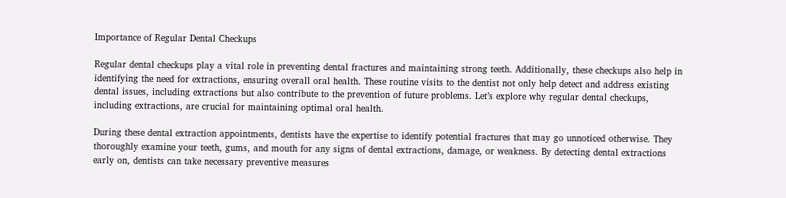Importance of Regular Dental Checkups

Regular dental checkups play a vital role in preventing dental fractures and maintaining strong teeth. Additionally, these checkups also help in identifying the need for extractions, ensuring overall oral health. These routine visits to the dentist not only help detect and address existing dental issues, including extractions but also contribute to the prevention of future problems. Let’s explore why regular dental checkups, including extractions, are crucial for maintaining optimal oral health.

During these dental extraction appointments, dentists have the expertise to identify potential fractures that may go unnoticed otherwise. They thoroughly examine your teeth, gums, and mouth for any signs of dental extractions, damage, or weakness. By detecting dental extractions early on, dentists can take necessary preventive measures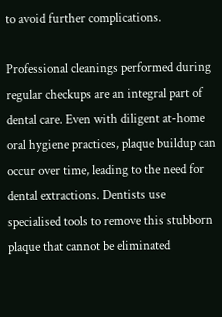to avoid further complications.

Professional cleanings performed during regular checkups are an integral part of dental care. Even with diligent at-home oral hygiene practices, plaque buildup can occur over time, leading to the need for dental extractions. Dentists use specialised tools to remove this stubborn plaque that cannot be eliminated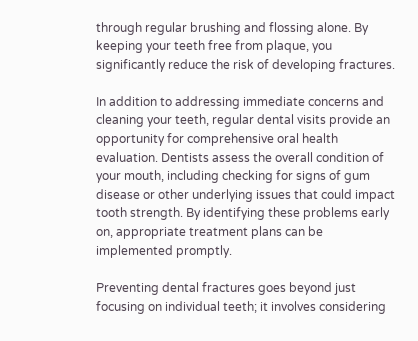through regular brushing and flossing alone. By keeping your teeth free from plaque, you significantly reduce the risk of developing fractures.

In addition to addressing immediate concerns and cleaning your teeth, regular dental visits provide an opportunity for comprehensive oral health evaluation. Dentists assess the overall condition of your mouth, including checking for signs of gum disease or other underlying issues that could impact tooth strength. By identifying these problems early on, appropriate treatment plans can be implemented promptly.

Preventing dental fractures goes beyond just focusing on individual teeth; it involves considering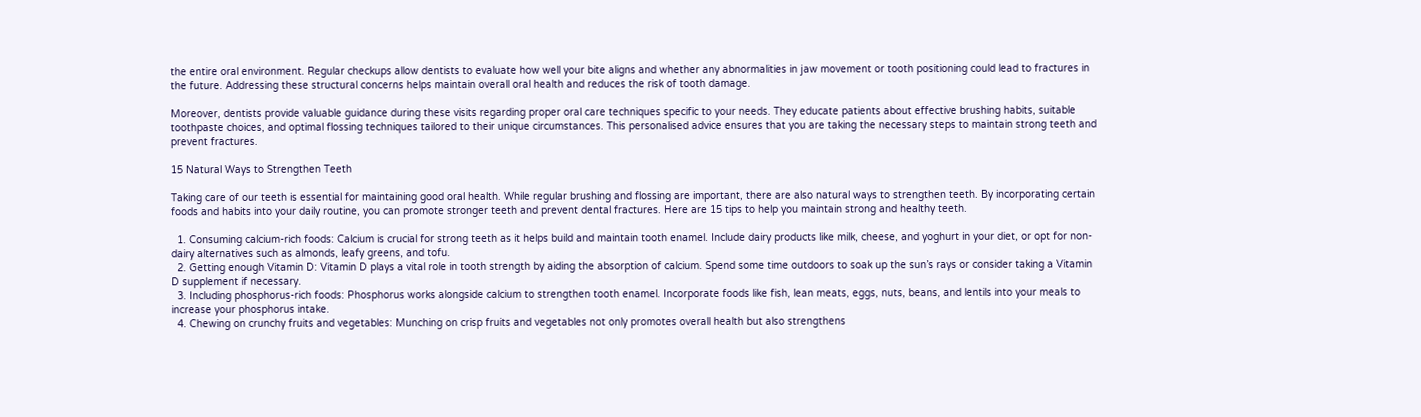the entire oral environment. Regular checkups allow dentists to evaluate how well your bite aligns and whether any abnormalities in jaw movement or tooth positioning could lead to fractures in the future. Addressing these structural concerns helps maintain overall oral health and reduces the risk of tooth damage.

Moreover, dentists provide valuable guidance during these visits regarding proper oral care techniques specific to your needs. They educate patients about effective brushing habits, suitable toothpaste choices, and optimal flossing techniques tailored to their unique circumstances. This personalised advice ensures that you are taking the necessary steps to maintain strong teeth and prevent fractures.

15 Natural Ways to Strengthen Teeth

Taking care of our teeth is essential for maintaining good oral health. While regular brushing and flossing are important, there are also natural ways to strengthen teeth. By incorporating certain foods and habits into your daily routine, you can promote stronger teeth and prevent dental fractures. Here are 15 tips to help you maintain strong and healthy teeth.

  1. Consuming calcium-rich foods: Calcium is crucial for strong teeth as it helps build and maintain tooth enamel. Include dairy products like milk, cheese, and yoghurt in your diet, or opt for non-dairy alternatives such as almonds, leafy greens, and tofu.
  2. Getting enough Vitamin D: Vitamin D plays a vital role in tooth strength by aiding the absorption of calcium. Spend some time outdoors to soak up the sun’s rays or consider taking a Vitamin D supplement if necessary.
  3. Including phosphorus-rich foods: Phosphorus works alongside calcium to strengthen tooth enamel. Incorporate foods like fish, lean meats, eggs, nuts, beans, and lentils into your meals to increase your phosphorus intake.
  4. Chewing on crunchy fruits and vegetables: Munching on crisp fruits and vegetables not only promotes overall health but also strengthens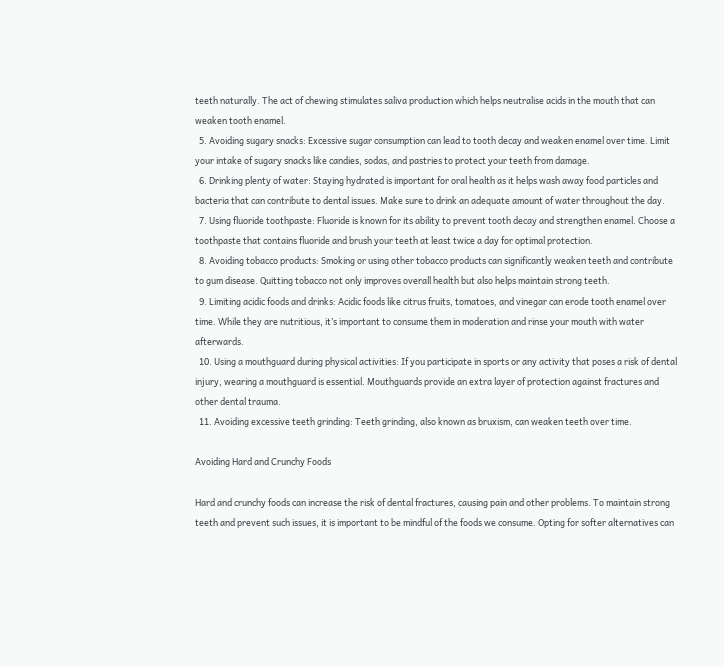teeth naturally. The act of chewing stimulates saliva production which helps neutralise acids in the mouth that can weaken tooth enamel.
  5. Avoiding sugary snacks: Excessive sugar consumption can lead to tooth decay and weaken enamel over time. Limit your intake of sugary snacks like candies, sodas, and pastries to protect your teeth from damage.
  6. Drinking plenty of water: Staying hydrated is important for oral health as it helps wash away food particles and bacteria that can contribute to dental issues. Make sure to drink an adequate amount of water throughout the day.
  7. Using fluoride toothpaste: Fluoride is known for its ability to prevent tooth decay and strengthen enamel. Choose a toothpaste that contains fluoride and brush your teeth at least twice a day for optimal protection.
  8. Avoiding tobacco products: Smoking or using other tobacco products can significantly weaken teeth and contribute to gum disease. Quitting tobacco not only improves overall health but also helps maintain strong teeth.
  9. Limiting acidic foods and drinks: Acidic foods like citrus fruits, tomatoes, and vinegar can erode tooth enamel over time. While they are nutritious, it’s important to consume them in moderation and rinse your mouth with water afterwards.
  10. Using a mouthguard during physical activities: If you participate in sports or any activity that poses a risk of dental injury, wearing a mouthguard is essential. Mouthguards provide an extra layer of protection against fractures and other dental trauma.
  11. Avoiding excessive teeth grinding: Teeth grinding, also known as bruxism, can weaken teeth over time.

Avoiding Hard and Crunchy Foods

Hard and crunchy foods can increase the risk of dental fractures, causing pain and other problems. To maintain strong teeth and prevent such issues, it is important to be mindful of the foods we consume. Opting for softer alternatives can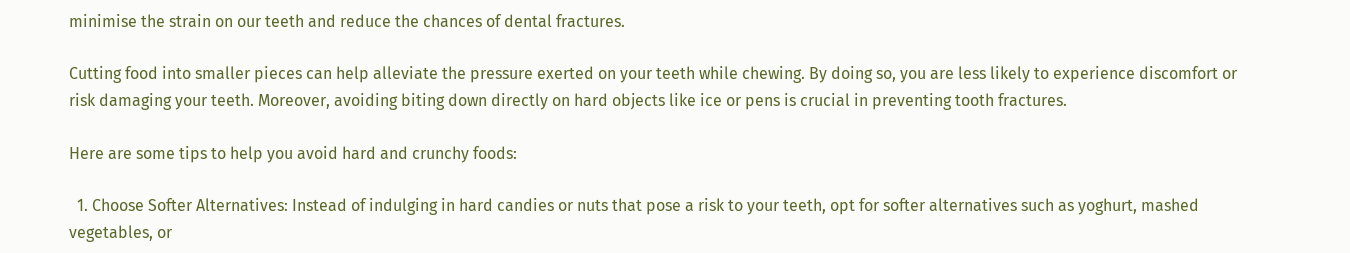minimise the strain on our teeth and reduce the chances of dental fractures.

Cutting food into smaller pieces can help alleviate the pressure exerted on your teeth while chewing. By doing so, you are less likely to experience discomfort or risk damaging your teeth. Moreover, avoiding biting down directly on hard objects like ice or pens is crucial in preventing tooth fractures.

Here are some tips to help you avoid hard and crunchy foods:

  1. Choose Softer Alternatives: Instead of indulging in hard candies or nuts that pose a risk to your teeth, opt for softer alternatives such as yoghurt, mashed vegetables, or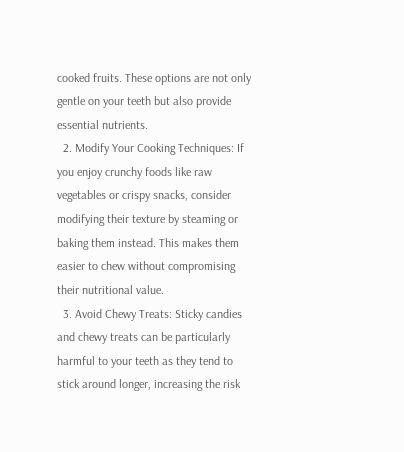cooked fruits. These options are not only gentle on your teeth but also provide essential nutrients.
  2. Modify Your Cooking Techniques: If you enjoy crunchy foods like raw vegetables or crispy snacks, consider modifying their texture by steaming or baking them instead. This makes them easier to chew without compromising their nutritional value.
  3. Avoid Chewy Treats: Sticky candies and chewy treats can be particularly harmful to your teeth as they tend to stick around longer, increasing the risk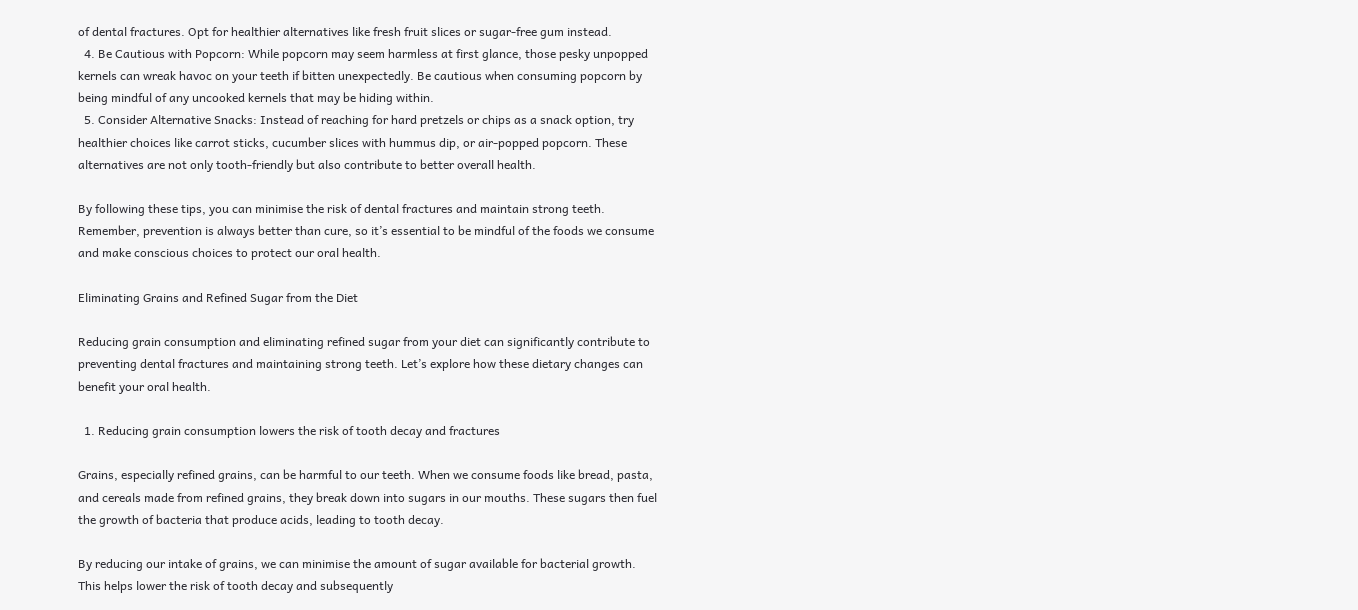of dental fractures. Opt for healthier alternatives like fresh fruit slices or sugar-free gum instead.
  4. Be Cautious with Popcorn: While popcorn may seem harmless at first glance, those pesky unpopped kernels can wreak havoc on your teeth if bitten unexpectedly. Be cautious when consuming popcorn by being mindful of any uncooked kernels that may be hiding within.
  5. Consider Alternative Snacks: Instead of reaching for hard pretzels or chips as a snack option, try healthier choices like carrot sticks, cucumber slices with hummus dip, or air-popped popcorn. These alternatives are not only tooth-friendly but also contribute to better overall health.

By following these tips, you can minimise the risk of dental fractures and maintain strong teeth. Remember, prevention is always better than cure, so it’s essential to be mindful of the foods we consume and make conscious choices to protect our oral health.

Eliminating Grains and Refined Sugar from the Diet

Reducing grain consumption and eliminating refined sugar from your diet can significantly contribute to preventing dental fractures and maintaining strong teeth. Let’s explore how these dietary changes can benefit your oral health.

  1. Reducing grain consumption lowers the risk of tooth decay and fractures

Grains, especially refined grains, can be harmful to our teeth. When we consume foods like bread, pasta, and cereals made from refined grains, they break down into sugars in our mouths. These sugars then fuel the growth of bacteria that produce acids, leading to tooth decay.

By reducing our intake of grains, we can minimise the amount of sugar available for bacterial growth. This helps lower the risk of tooth decay and subsequently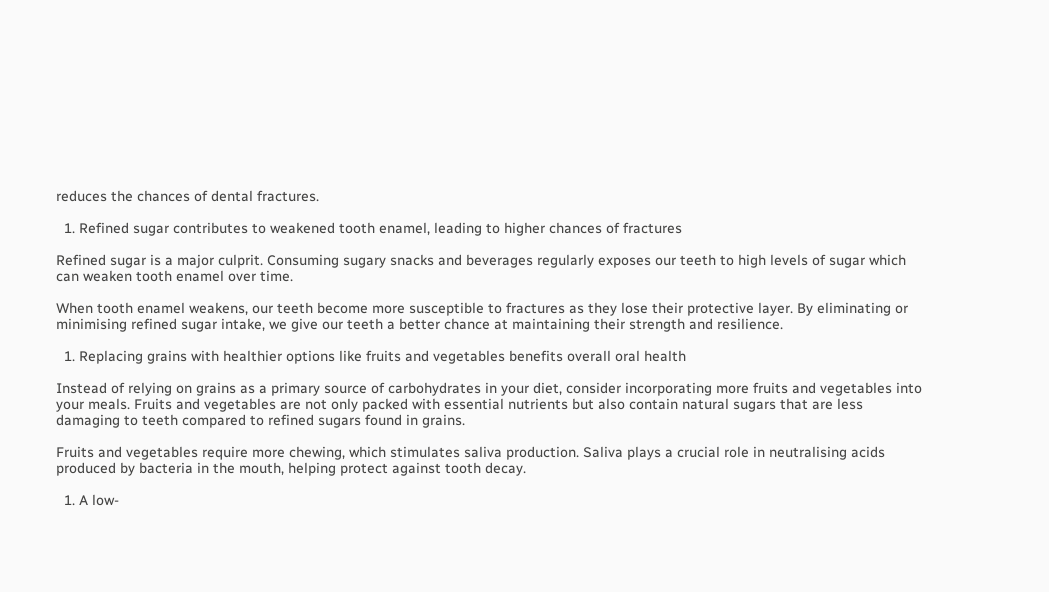reduces the chances of dental fractures.

  1. Refined sugar contributes to weakened tooth enamel, leading to higher chances of fractures

Refined sugar is a major culprit. Consuming sugary snacks and beverages regularly exposes our teeth to high levels of sugar which can weaken tooth enamel over time.

When tooth enamel weakens, our teeth become more susceptible to fractures as they lose their protective layer. By eliminating or minimising refined sugar intake, we give our teeth a better chance at maintaining their strength and resilience.

  1. Replacing grains with healthier options like fruits and vegetables benefits overall oral health

Instead of relying on grains as a primary source of carbohydrates in your diet, consider incorporating more fruits and vegetables into your meals. Fruits and vegetables are not only packed with essential nutrients but also contain natural sugars that are less damaging to teeth compared to refined sugars found in grains.

Fruits and vegetables require more chewing, which stimulates saliva production. Saliva plays a crucial role in neutralising acids produced by bacteria in the mouth, helping protect against tooth decay.

  1. A low-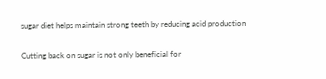sugar diet helps maintain strong teeth by reducing acid production

Cutting back on sugar is not only beneficial for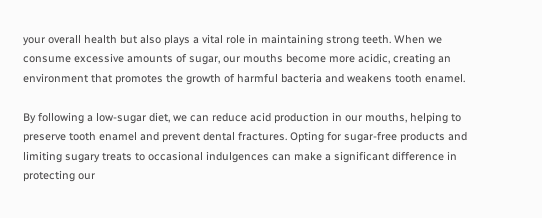your overall health but also plays a vital role in maintaining strong teeth. When we consume excessive amounts of sugar, our mouths become more acidic, creating an environment that promotes the growth of harmful bacteria and weakens tooth enamel.

By following a low-sugar diet, we can reduce acid production in our mouths, helping to preserve tooth enamel and prevent dental fractures. Opting for sugar-free products and limiting sugary treats to occasional indulgences can make a significant difference in protecting our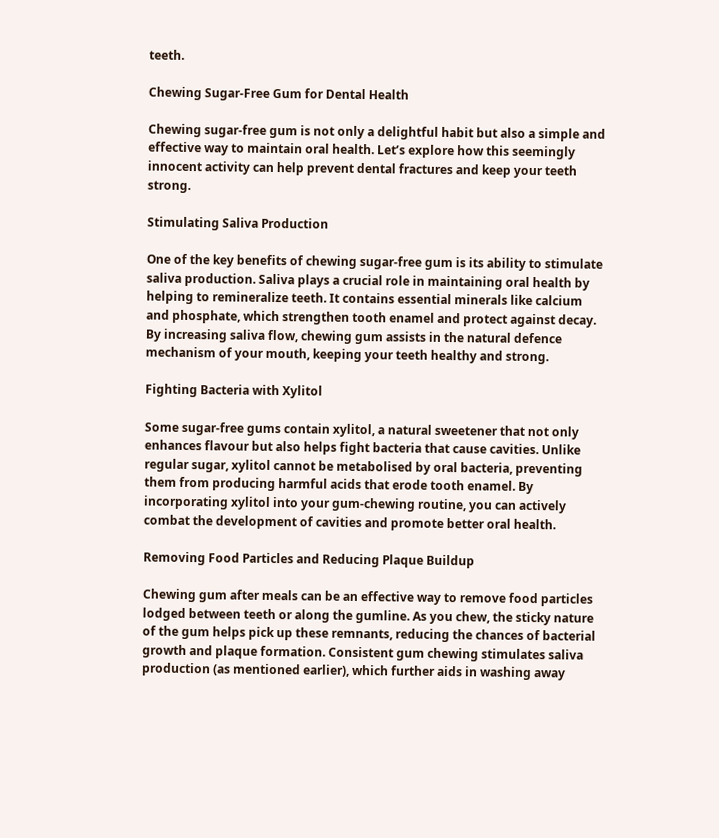teeth.

Chewing Sugar-Free Gum for Dental Health

Chewing sugar-free gum is not only a delightful habit but also a simple and effective way to maintain oral health. Let’s explore how this seemingly innocent activity can help prevent dental fractures and keep your teeth strong.

Stimulating Saliva Production

One of the key benefits of chewing sugar-free gum is its ability to stimulate saliva production. Saliva plays a crucial role in maintaining oral health by helping to remineralize teeth. It contains essential minerals like calcium and phosphate, which strengthen tooth enamel and protect against decay. By increasing saliva flow, chewing gum assists in the natural defence mechanism of your mouth, keeping your teeth healthy and strong.

Fighting Bacteria with Xylitol

Some sugar-free gums contain xylitol, a natural sweetener that not only enhances flavour but also helps fight bacteria that cause cavities. Unlike regular sugar, xylitol cannot be metabolised by oral bacteria, preventing them from producing harmful acids that erode tooth enamel. By incorporating xylitol into your gum-chewing routine, you can actively combat the development of cavities and promote better oral health.

Removing Food Particles and Reducing Plaque Buildup

Chewing gum after meals can be an effective way to remove food particles lodged between teeth or along the gumline. As you chew, the sticky nature of the gum helps pick up these remnants, reducing the chances of bacterial growth and plaque formation. Consistent gum chewing stimulates saliva production (as mentioned earlier), which further aids in washing away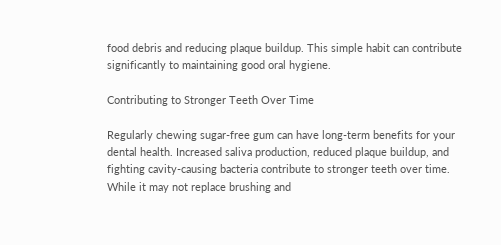food debris and reducing plaque buildup. This simple habit can contribute significantly to maintaining good oral hygiene.

Contributing to Stronger Teeth Over Time

Regularly chewing sugar-free gum can have long-term benefits for your dental health. Increased saliva production, reduced plaque buildup, and fighting cavity-causing bacteria contribute to stronger teeth over time. While it may not replace brushing and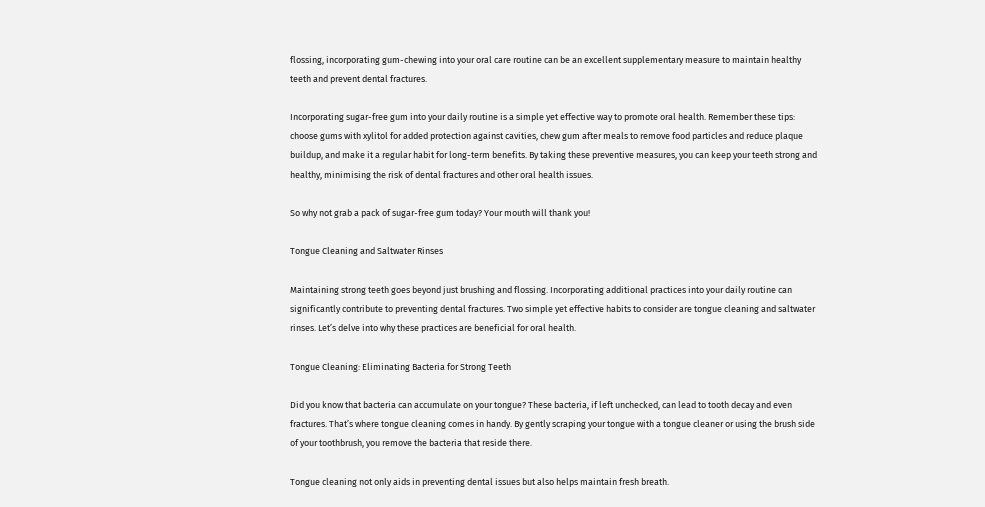flossing, incorporating gum-chewing into your oral care routine can be an excellent supplementary measure to maintain healthy teeth and prevent dental fractures.

Incorporating sugar-free gum into your daily routine is a simple yet effective way to promote oral health. Remember these tips: choose gums with xylitol for added protection against cavities, chew gum after meals to remove food particles and reduce plaque buildup, and make it a regular habit for long-term benefits. By taking these preventive measures, you can keep your teeth strong and healthy, minimising the risk of dental fractures and other oral health issues.

So why not grab a pack of sugar-free gum today? Your mouth will thank you!

Tongue Cleaning and Saltwater Rinses

Maintaining strong teeth goes beyond just brushing and flossing. Incorporating additional practices into your daily routine can significantly contribute to preventing dental fractures. Two simple yet effective habits to consider are tongue cleaning and saltwater rinses. Let’s delve into why these practices are beneficial for oral health.

Tongue Cleaning: Eliminating Bacteria for Strong Teeth

Did you know that bacteria can accumulate on your tongue? These bacteria, if left unchecked, can lead to tooth decay and even fractures. That’s where tongue cleaning comes in handy. By gently scraping your tongue with a tongue cleaner or using the brush side of your toothbrush, you remove the bacteria that reside there.

Tongue cleaning not only aids in preventing dental issues but also helps maintain fresh breath.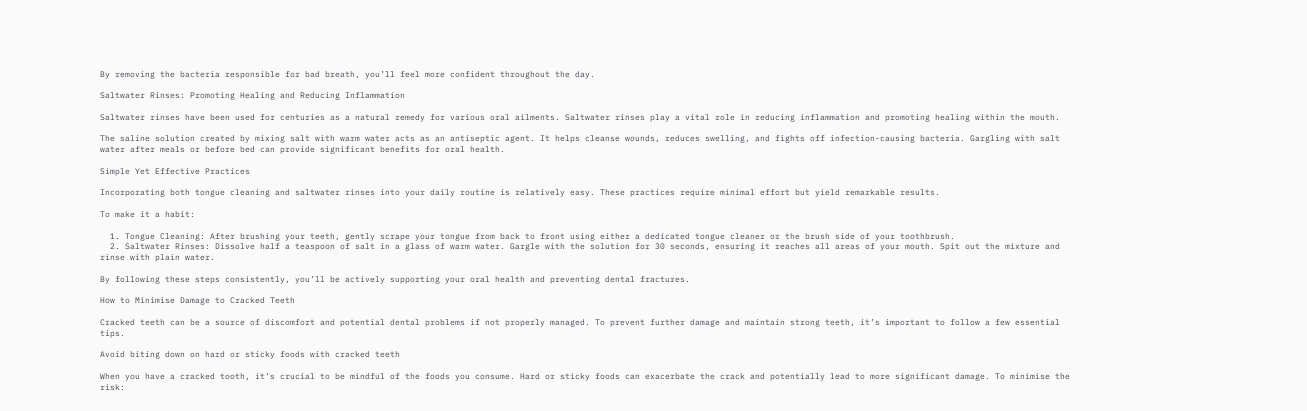By removing the bacteria responsible for bad breath, you’ll feel more confident throughout the day.

Saltwater Rinses: Promoting Healing and Reducing Inflammation

Saltwater rinses have been used for centuries as a natural remedy for various oral ailments. Saltwater rinses play a vital role in reducing inflammation and promoting healing within the mouth.

The saline solution created by mixing salt with warm water acts as an antiseptic agent. It helps cleanse wounds, reduces swelling, and fights off infection-causing bacteria. Gargling with salt water after meals or before bed can provide significant benefits for oral health.

Simple Yet Effective Practices

Incorporating both tongue cleaning and saltwater rinses into your daily routine is relatively easy. These practices require minimal effort but yield remarkable results.

To make it a habit:

  1. Tongue Cleaning: After brushing your teeth, gently scrape your tongue from back to front using either a dedicated tongue cleaner or the brush side of your toothbrush.
  2. Saltwater Rinses: Dissolve half a teaspoon of salt in a glass of warm water. Gargle with the solution for 30 seconds, ensuring it reaches all areas of your mouth. Spit out the mixture and rinse with plain water.

By following these steps consistently, you’ll be actively supporting your oral health and preventing dental fractures.

How to Minimise Damage to Cracked Teeth

Cracked teeth can be a source of discomfort and potential dental problems if not properly managed. To prevent further damage and maintain strong teeth, it’s important to follow a few essential tips.

Avoid biting down on hard or sticky foods with cracked teeth

When you have a cracked tooth, it’s crucial to be mindful of the foods you consume. Hard or sticky foods can exacerbate the crack and potentially lead to more significant damage. To minimise the risk: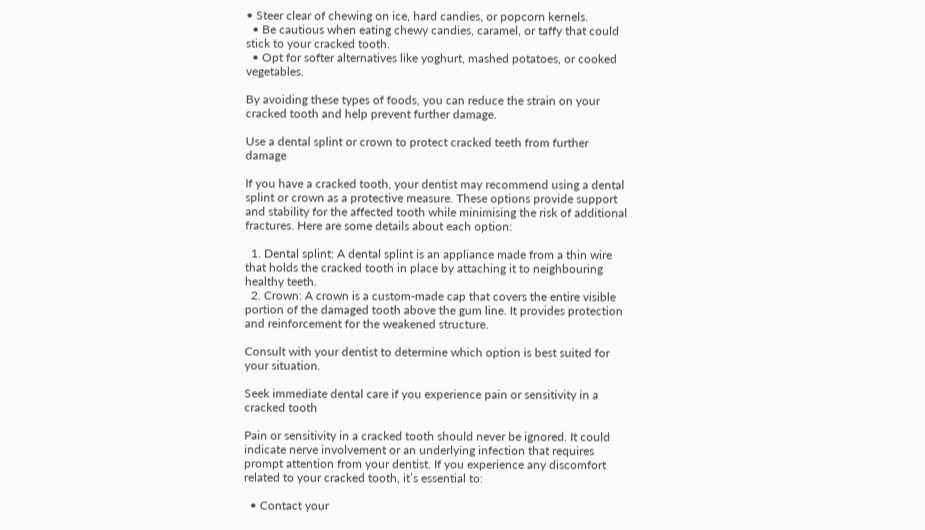• Steer clear of chewing on ice, hard candies, or popcorn kernels.
  • Be cautious when eating chewy candies, caramel, or taffy that could stick to your cracked tooth.
  • Opt for softer alternatives like yoghurt, mashed potatoes, or cooked vegetables.

By avoiding these types of foods, you can reduce the strain on your cracked tooth and help prevent further damage.

Use a dental splint or crown to protect cracked teeth from further damage

If you have a cracked tooth, your dentist may recommend using a dental splint or crown as a protective measure. These options provide support and stability for the affected tooth while minimising the risk of additional fractures. Here are some details about each option:

  1. Dental splint: A dental splint is an appliance made from a thin wire that holds the cracked tooth in place by attaching it to neighbouring healthy teeth.
  2. Crown: A crown is a custom-made cap that covers the entire visible portion of the damaged tooth above the gum line. It provides protection and reinforcement for the weakened structure.

Consult with your dentist to determine which option is best suited for your situation.

Seek immediate dental care if you experience pain or sensitivity in a cracked tooth

Pain or sensitivity in a cracked tooth should never be ignored. It could indicate nerve involvement or an underlying infection that requires prompt attention from your dentist. If you experience any discomfort related to your cracked tooth, it’s essential to:

  • Contact your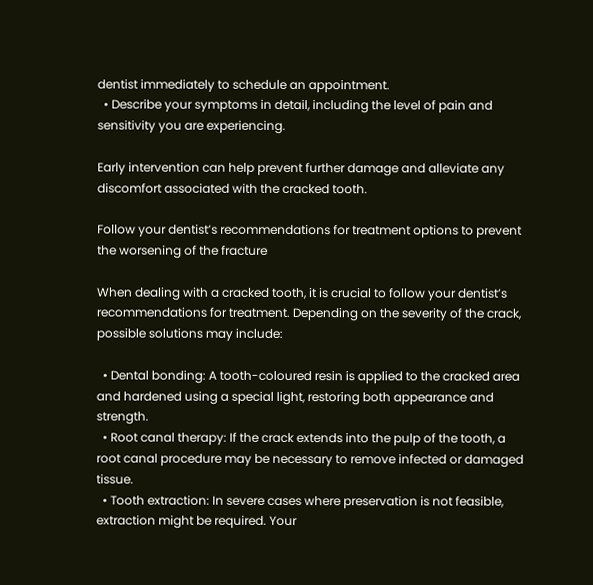dentist immediately to schedule an appointment.
  • Describe your symptoms in detail, including the level of pain and sensitivity you are experiencing.

Early intervention can help prevent further damage and alleviate any discomfort associated with the cracked tooth.

Follow your dentist’s recommendations for treatment options to prevent the worsening of the fracture

When dealing with a cracked tooth, it is crucial to follow your dentist’s recommendations for treatment. Depending on the severity of the crack, possible solutions may include:

  • Dental bonding: A tooth-coloured resin is applied to the cracked area and hardened using a special light, restoring both appearance and strength.
  • Root canal therapy: If the crack extends into the pulp of the tooth, a root canal procedure may be necessary to remove infected or damaged tissue.
  • Tooth extraction: In severe cases where preservation is not feasible, extraction might be required. Your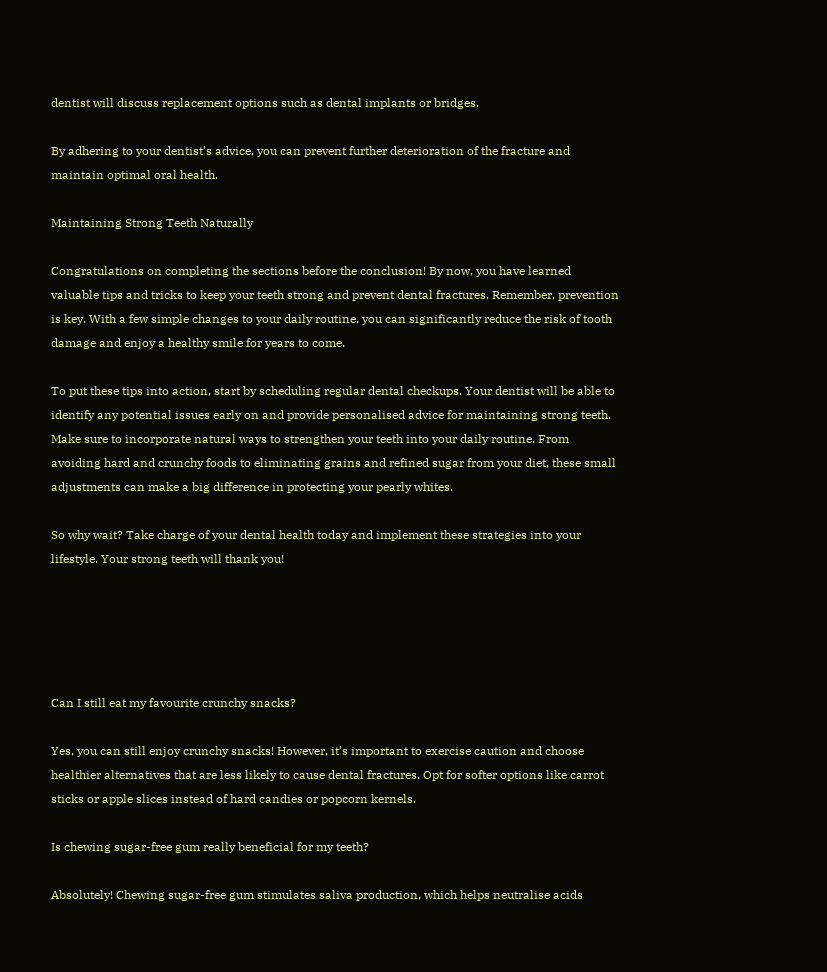dentist will discuss replacement options such as dental implants or bridges.

By adhering to your dentist’s advice, you can prevent further deterioration of the fracture and maintain optimal oral health.

Maintaining Strong Teeth Naturally

Congratulations on completing the sections before the conclusion! By now, you have learned valuable tips and tricks to keep your teeth strong and prevent dental fractures. Remember, prevention is key. With a few simple changes to your daily routine, you can significantly reduce the risk of tooth damage and enjoy a healthy smile for years to come.

To put these tips into action, start by scheduling regular dental checkups. Your dentist will be able to identify any potential issues early on and provide personalised advice for maintaining strong teeth. Make sure to incorporate natural ways to strengthen your teeth into your daily routine. From avoiding hard and crunchy foods to eliminating grains and refined sugar from your diet, these small adjustments can make a big difference in protecting your pearly whites.

So why wait? Take charge of your dental health today and implement these strategies into your lifestyle. Your strong teeth will thank you!





Can I still eat my favourite crunchy snacks?

Yes, you can still enjoy crunchy snacks! However, it’s important to exercise caution and choose healthier alternatives that are less likely to cause dental fractures. Opt for softer options like carrot sticks or apple slices instead of hard candies or popcorn kernels.

Is chewing sugar-free gum really beneficial for my teeth?

Absolutely! Chewing sugar-free gum stimulates saliva production, which helps neutralise acids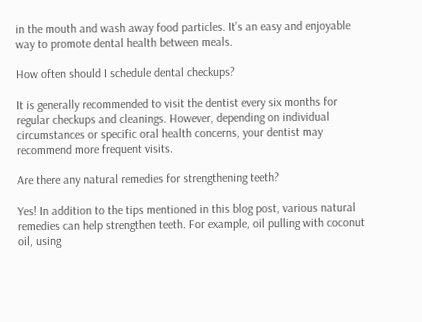in the mouth and wash away food particles. It’s an easy and enjoyable way to promote dental health between meals.

How often should I schedule dental checkups?

It is generally recommended to visit the dentist every six months for regular checkups and cleanings. However, depending on individual circumstances or specific oral health concerns, your dentist may recommend more frequent visits.

Are there any natural remedies for strengthening teeth?

Yes! In addition to the tips mentioned in this blog post, various natural remedies can help strengthen teeth. For example, oil pulling with coconut oil, using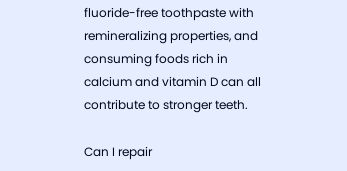fluoride-free toothpaste with remineralizing properties, and consuming foods rich in calcium and vitamin D can all contribute to stronger teeth.

Can I repair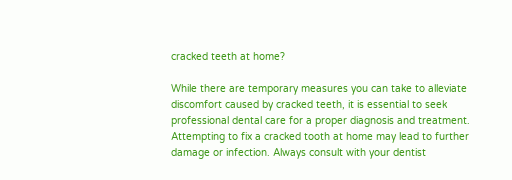cracked teeth at home?

While there are temporary measures you can take to alleviate discomfort caused by cracked teeth, it is essential to seek professional dental care for a proper diagnosis and treatment. Attempting to fix a cracked tooth at home may lead to further damage or infection. Always consult with your dentist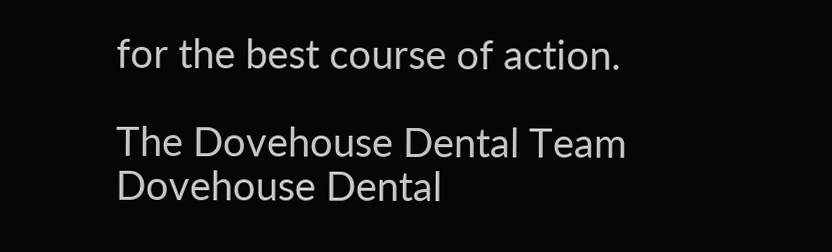for the best course of action.

The Dovehouse Dental Team
Dovehouse Dental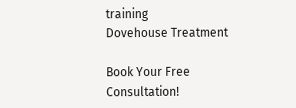training
Dovehouse Treatment

Book Your Free Consultation!